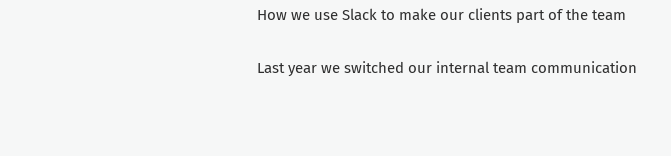How we use Slack to make our clients part of the team

Last year we switched our internal team communication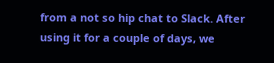from a not so hip chat to Slack. After using it for a couple of days, we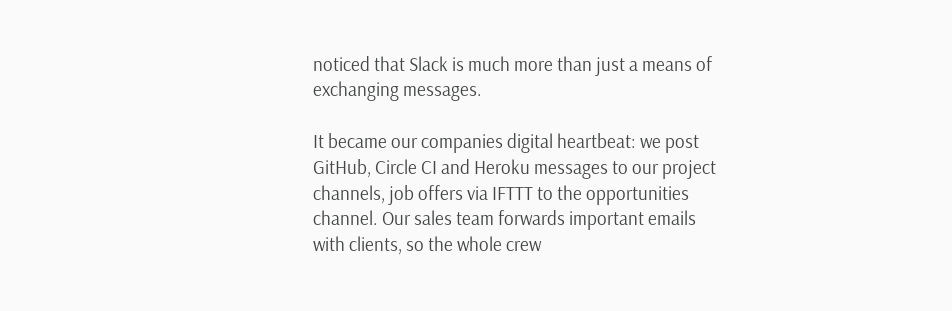noticed that Slack is much more than just a means of exchanging messages.

It became our companies digital heartbeat: we post GitHub, Circle CI and Heroku messages to our project channels, job offers via IFTTT to the opportunities channel. Our sales team forwards important emails with clients, so the whole crew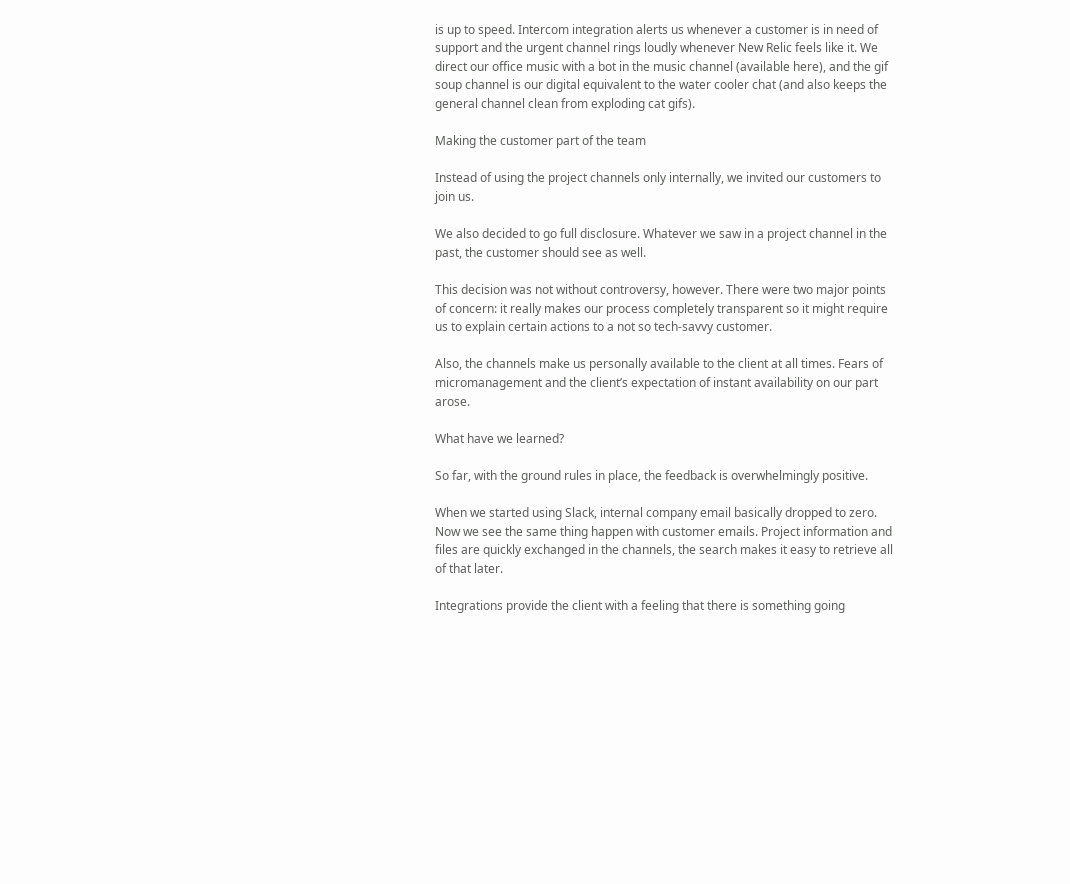is up to speed. Intercom integration alerts us whenever a customer is in need of support and the urgent channel rings loudly whenever New Relic feels like it. We direct our office music with a bot in the music channel (available here), and the gif soup channel is our digital equivalent to the water cooler chat (and also keeps the general channel clean from exploding cat gifs).

Making the customer part of the team

Instead of using the project channels only internally, we invited our customers to join us.

We also decided to go full disclosure. Whatever we saw in a project channel in the past, the customer should see as well.

This decision was not without controversy, however. There were two major points of concern: it really makes our process completely transparent so it might require us to explain certain actions to a not so tech-savvy customer.

Also, the channels make us personally available to the client at all times. Fears of micromanagement and the client’s expectation of instant availability on our part arose.

What have we learned?

So far, with the ground rules in place, the feedback is overwhelmingly positive.

When we started using Slack, internal company email basically dropped to zero. Now we see the same thing happen with customer emails. Project information and files are quickly exchanged in the channels, the search makes it easy to retrieve all of that later.

Integrations provide the client with a feeling that there is something going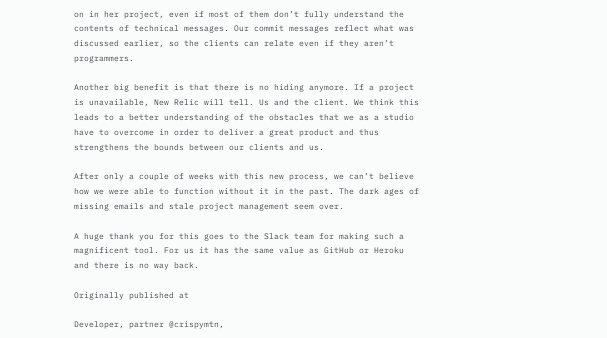on in her project, even if most of them don’t fully understand the contents of technical messages. Our commit messages reflect what was discussed earlier, so the clients can relate even if they aren’t programmers.

Another big benefit is that there is no hiding anymore. If a project is unavailable, New Relic will tell. Us and the client. We think this leads to a better understanding of the obstacles that we as a studio have to overcome in order to deliver a great product and thus strengthens the bounds between our clients and us.

After only a couple of weeks with this new process, we can’t believe how we were able to function without it in the past. The dark ages of missing emails and stale project management seem over.

A huge thank you for this goes to the Slack team for making such a magnificent tool. For us it has the same value as GitHub or Heroku and there is no way back.

Originally published at

Developer, partner @crispymtn,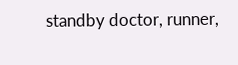standby doctor, runner,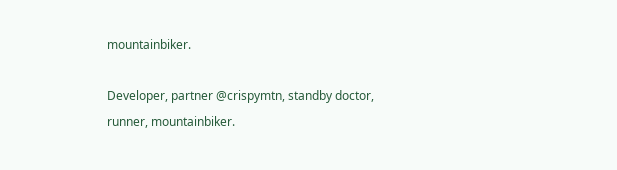mountainbiker.

Developer, partner @crispymtn, standby doctor, runner, mountainbiker.